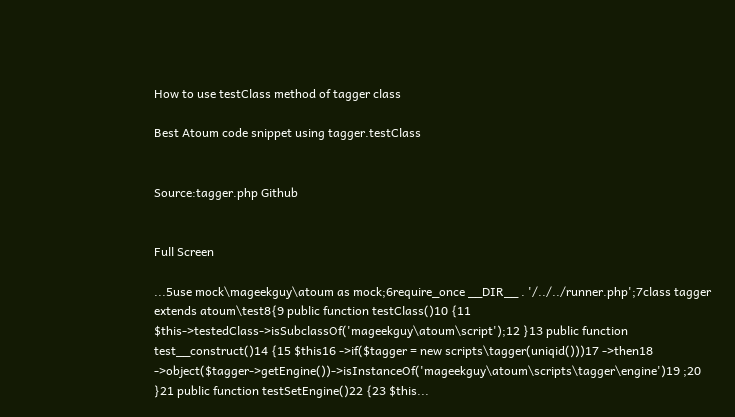How to use testClass method of tagger class

Best Atoum code snippet using tagger.testClass


Source:tagger.php Github


Full Screen

...5use mock\mageekguy\atoum as mock;6require_once __DIR__ . '/../../runner.php';7class tagger extends atoum\test8{9 public function testClass()10 {11 $this->testedClass->isSubclassOf('mageekguy\atoum\script');12 }13 public function test__construct()14 {15 $this16 ->if($tagger = new scripts\tagger(uniqid()))17 ->then18 ->object($tagger->getEngine())->isInstanceOf('mageekguy\atoum\scripts\tagger\engine')19 ;20 }21 public function testSetEngine()22 {23 $this...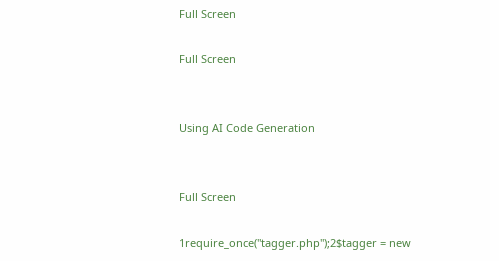Full Screen

Full Screen


Using AI Code Generation


Full Screen

1require_once("tagger.php");2$tagger = new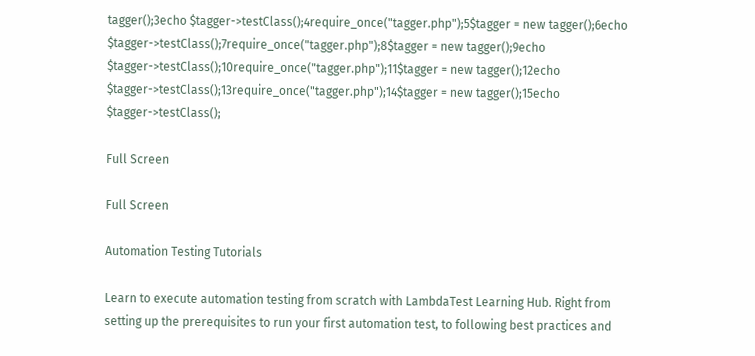tagger();3echo $tagger->testClass();4require_once("tagger.php");5$tagger = new tagger();6echo $tagger->testClass();7require_once("tagger.php");8$tagger = new tagger();9echo $tagger->testClass();10require_once("tagger.php");11$tagger = new tagger();12echo $tagger->testClass();13require_once("tagger.php");14$tagger = new tagger();15echo $tagger->testClass();

Full Screen

Full Screen

Automation Testing Tutorials

Learn to execute automation testing from scratch with LambdaTest Learning Hub. Right from setting up the prerequisites to run your first automation test, to following best practices and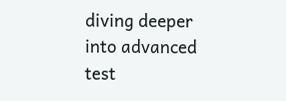diving deeper into advanced test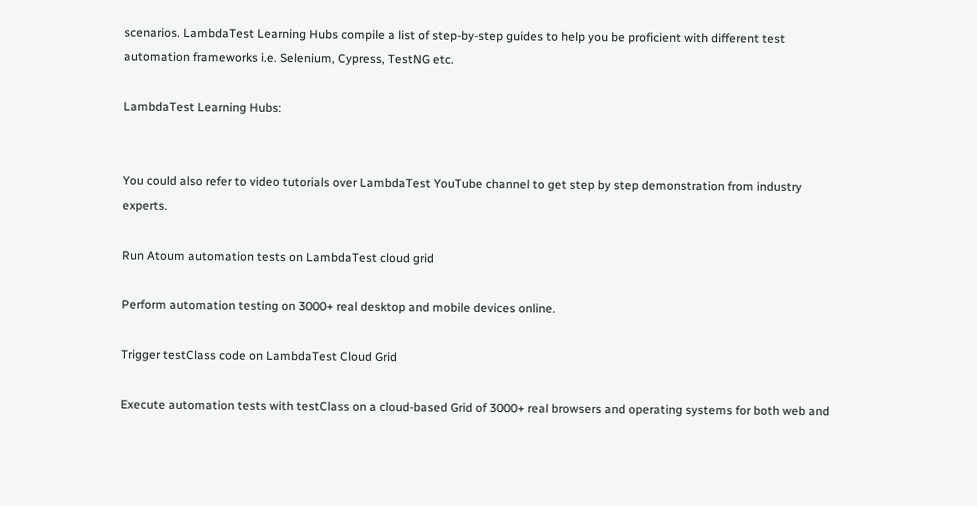scenarios. LambdaTest Learning Hubs compile a list of step-by-step guides to help you be proficient with different test automation frameworks i.e. Selenium, Cypress, TestNG etc.

LambdaTest Learning Hubs:


You could also refer to video tutorials over LambdaTest YouTube channel to get step by step demonstration from industry experts.

Run Atoum automation tests on LambdaTest cloud grid

Perform automation testing on 3000+ real desktop and mobile devices online.

Trigger testClass code on LambdaTest Cloud Grid

Execute automation tests with testClass on a cloud-based Grid of 3000+ real browsers and operating systems for both web and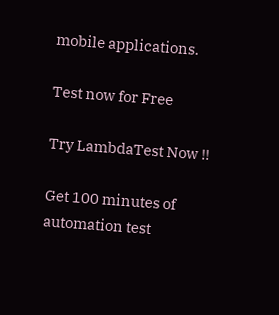mobile applications.

Test now for Free

Try LambdaTest Now !!

Get 100 minutes of automation test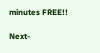minutes FREE!!

Next-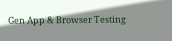Gen App & Browser Testing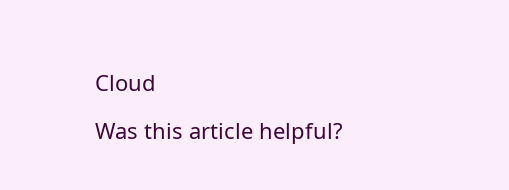Cloud

Was this article helpful?